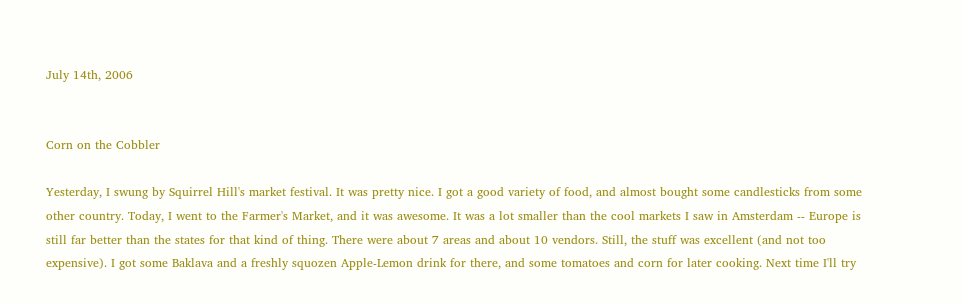July 14th, 2006


Corn on the Cobbler

Yesterday, I swung by Squirrel Hill's market festival. It was pretty nice. I got a good variety of food, and almost bought some candlesticks from some other country. Today, I went to the Farmer's Market, and it was awesome. It was a lot smaller than the cool markets I saw in Amsterdam -- Europe is still far better than the states for that kind of thing. There were about 7 areas and about 10 vendors. Still, the stuff was excellent (and not too expensive). I got some Baklava and a freshly squozen Apple-Lemon drink for there, and some tomatoes and corn for later cooking. Next time I'll try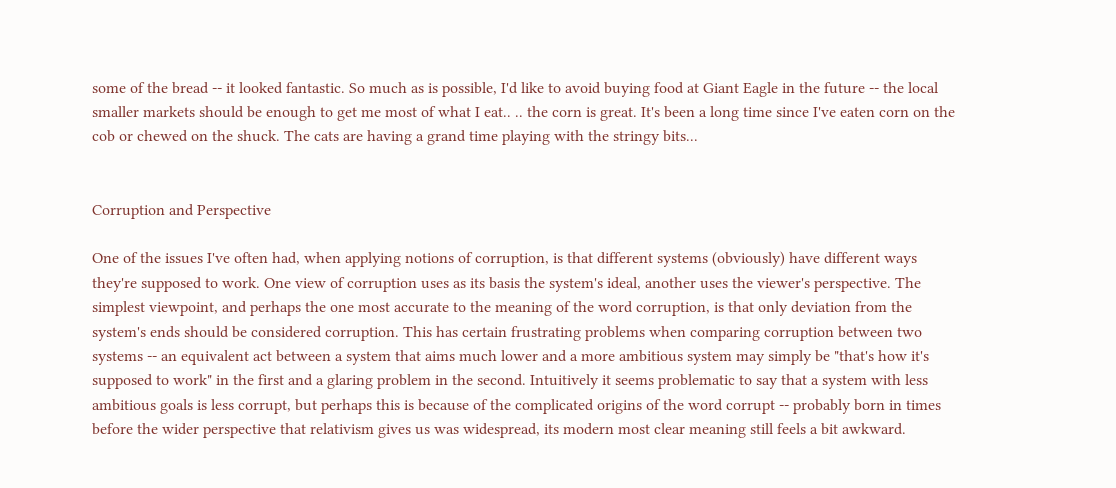some of the bread -- it looked fantastic. So much as is possible, I'd like to avoid buying food at Giant Eagle in the future -- the local smaller markets should be enough to get me most of what I eat.. .. the corn is great. It's been a long time since I've eaten corn on the cob or chewed on the shuck. The cats are having a grand time playing with the stringy bits...


Corruption and Perspective

One of the issues I've often had, when applying notions of corruption, is that different systems (obviously) have different ways they're supposed to work. One view of corruption uses as its basis the system's ideal, another uses the viewer's perspective. The simplest viewpoint, and perhaps the one most accurate to the meaning of the word corruption, is that only deviation from the system's ends should be considered corruption. This has certain frustrating problems when comparing corruption between two systems -- an equivalent act between a system that aims much lower and a more ambitious system may simply be "that's how it's supposed to work" in the first and a glaring problem in the second. Intuitively it seems problematic to say that a system with less ambitious goals is less corrupt, but perhaps this is because of the complicated origins of the word corrupt -- probably born in times before the wider perspective that relativism gives us was widespread, its modern most clear meaning still feels a bit awkward.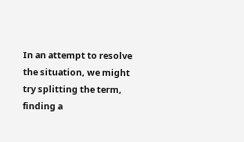In an attempt to resolve the situation, we might try splitting the term, finding a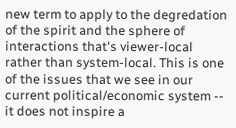new term to apply to the degredation of the spirit and the sphere of interactions that's viewer-local rather than system-local. This is one of the issues that we see in our current political/economic system -- it does not inspire a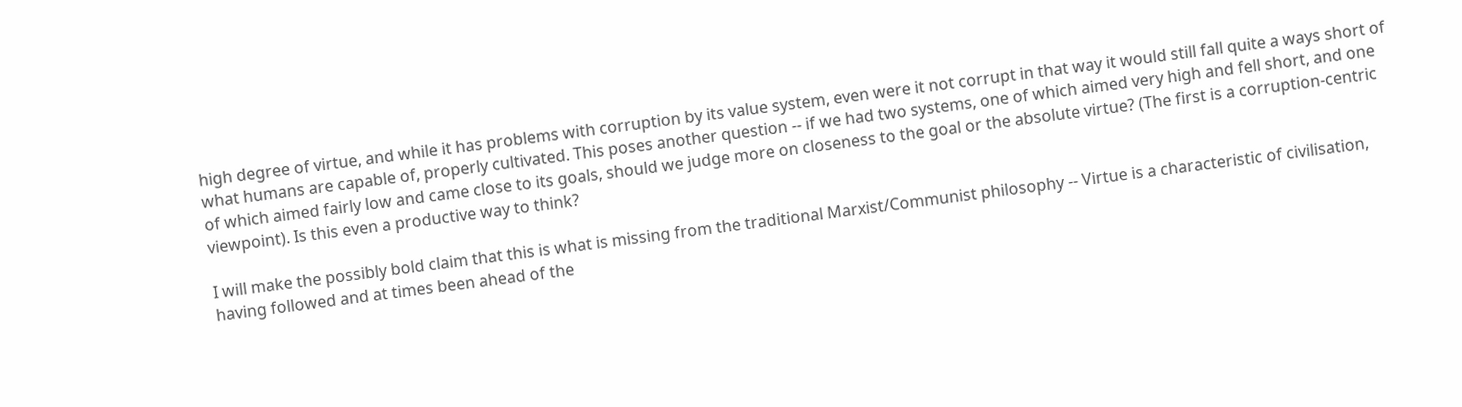high degree of virtue, and while it has problems with corruption by its value system, even were it not corrupt in that way it would still fall quite a ways short of what humans are capable of, properly cultivated. This poses another question -- if we had two systems, one of which aimed very high and fell short, and one of which aimed fairly low and came close to its goals, should we judge more on closeness to the goal or the absolute virtue? (The first is a corruption-centric viewpoint). Is this even a productive way to think?

I will make the possibly bold claim that this is what is missing from the traditional Marxist/Communist philosophy -- Virtue is a characteristic of civilisation, having followed and at times been ahead of the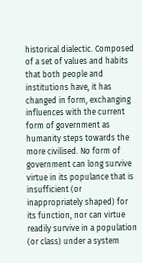historical dialectic. Composed of a set of values and habits that both people and institutions have, it has changed in form, exchanging influences with the current form of government as humanity steps towards the more civilised. No form of government can long survive virtue in its populance that is insufficient (or inappropriately shaped) for its function, nor can virtue readily survive in a population (or class) under a system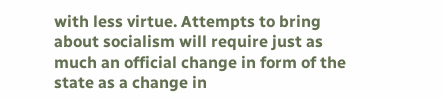with less virtue. Attempts to bring about socialism will require just as much an official change in form of the state as a change in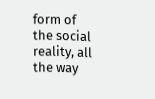form of the social reality, all the way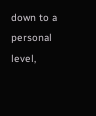down to a personal level,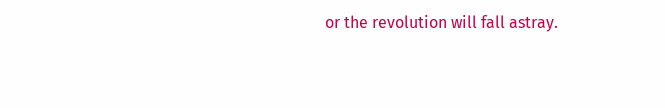or the revolution will fall astray.